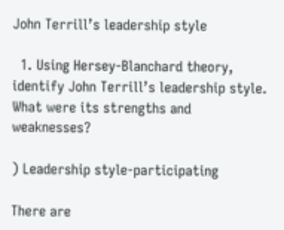John Terrill’s leadership style

  1. Using Hersey-Blanchard theory, identify John Terrill’s leadership style. What were its strengths and weaknesses?

) Leadership style-participating

There are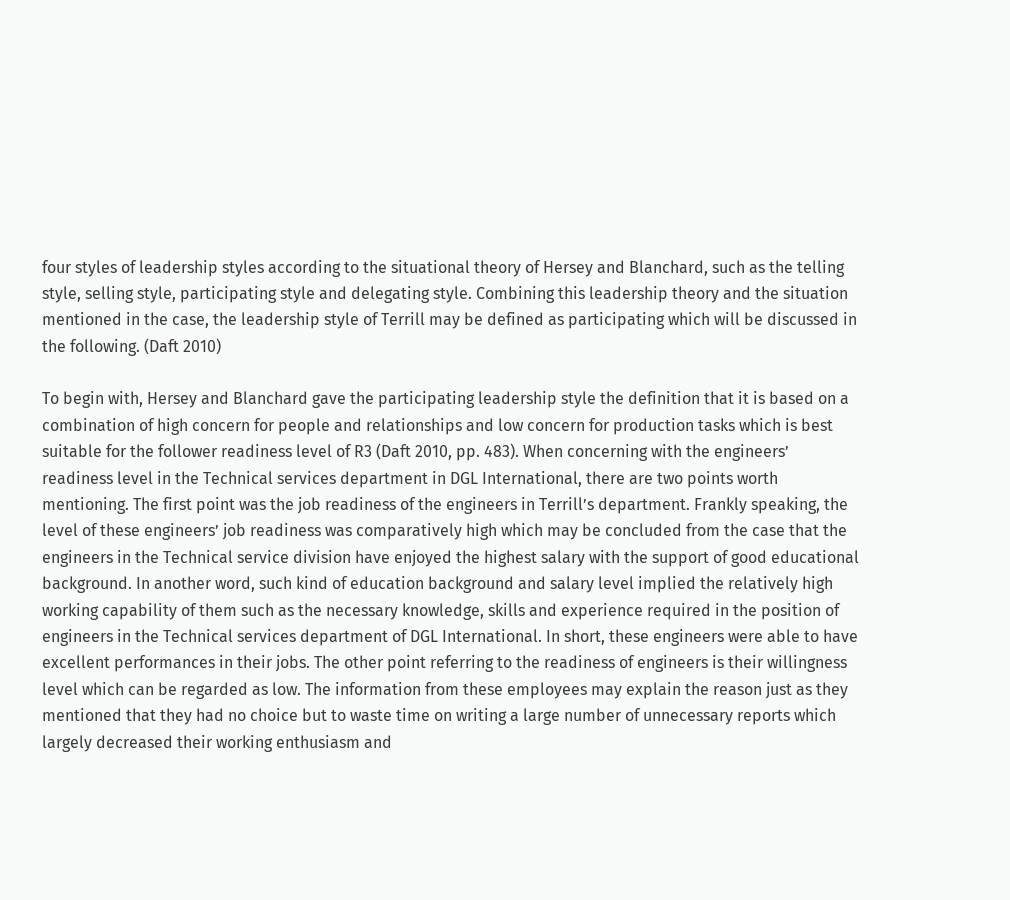four styles of leadership styles according to the situational theory of Hersey and Blanchard, such as the telling style, selling style, participating style and delegating style. Combining this leadership theory and the situation mentioned in the case, the leadership style of Terrill may be defined as participating which will be discussed in the following. (Daft 2010)

To begin with, Hersey and Blanchard gave the participating leadership style the definition that it is based on a combination of high concern for people and relationships and low concern for production tasks which is best suitable for the follower readiness level of R3 (Daft 2010, pp. 483). When concerning with the engineers’ readiness level in the Technical services department in DGL International, there are two points worth mentioning. The first point was the job readiness of the engineers in Terrill’s department. Frankly speaking, the level of these engineers’ job readiness was comparatively high which may be concluded from the case that the engineers in the Technical service division have enjoyed the highest salary with the support of good educational background. In another word, such kind of education background and salary level implied the relatively high working capability of them such as the necessary knowledge, skills and experience required in the position of engineers in the Technical services department of DGL International. In short, these engineers were able to have excellent performances in their jobs. The other point referring to the readiness of engineers is their willingness level which can be regarded as low. The information from these employees may explain the reason just as they mentioned that they had no choice but to waste time on writing a large number of unnecessary reports which largely decreased their working enthusiasm and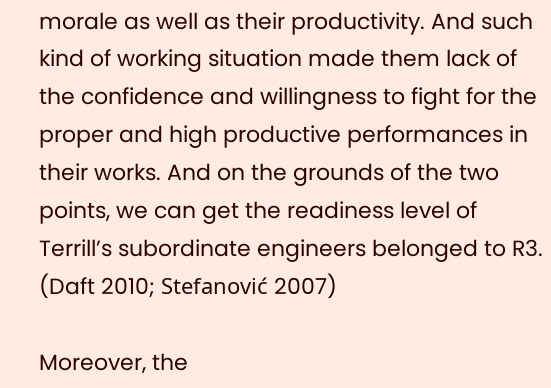morale as well as their productivity. And such kind of working situation made them lack of the confidence and willingness to fight for the proper and high productive performances in their works. And on the grounds of the two points, we can get the readiness level of Terrill’s subordinate engineers belonged to R3. (Daft 2010; Stefanović 2007)

Moreover, the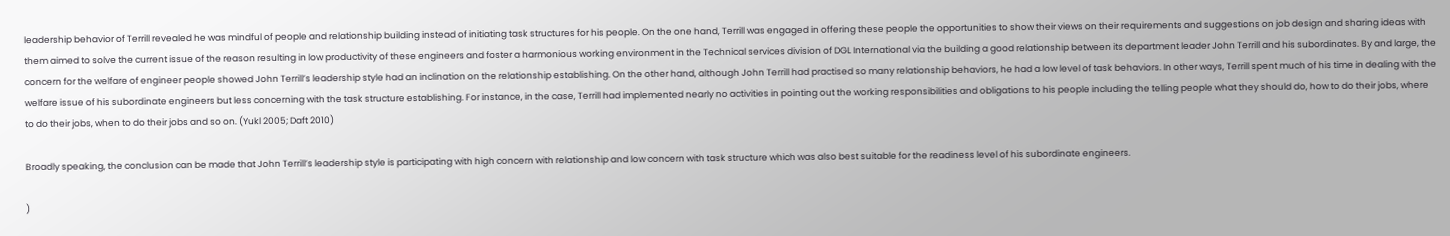leadership behavior of Terrill revealed he was mindful of people and relationship building instead of initiating task structures for his people. On the one hand, Terrill was engaged in offering these people the opportunities to show their views on their requirements and suggestions on job design and sharing ideas with them aimed to solve the current issue of the reason resulting in low productivity of these engineers and foster a harmonious working environment in the Technical services division of DGL International via the building a good relationship between its department leader John Terrill and his subordinates. By and large, the concern for the welfare of engineer people showed John Terrill’s leadership style had an inclination on the relationship establishing. On the other hand, although John Terrill had practised so many relationship behaviors, he had a low level of task behaviors. In other ways, Terrill spent much of his time in dealing with the welfare issue of his subordinate engineers but less concerning with the task structure establishing. For instance, in the case, Terrill had implemented nearly no activities in pointing out the working responsibilities and obligations to his people including the telling people what they should do, how to do their jobs, where to do their jobs, when to do their jobs and so on. (Yukl 2005; Daft 2010)

Broadly speaking, the conclusion can be made that John Terrill’s leadership style is participating with high concern with relationship and low concern with task structure which was also best suitable for the readiness level of his subordinate engineers.

)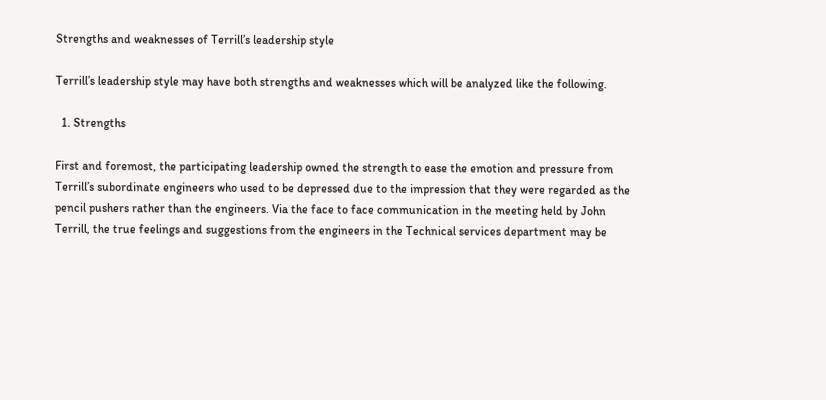Strengths and weaknesses of Terrill’s leadership style

Terrill’s leadership style may have both strengths and weaknesses which will be analyzed like the following.

  1. Strengths

First and foremost, the participating leadership owned the strength to ease the emotion and pressure from Terrill’s subordinate engineers who used to be depressed due to the impression that they were regarded as the pencil pushers rather than the engineers. Via the face to face communication in the meeting held by John Terrill, the true feelings and suggestions from the engineers in the Technical services department may be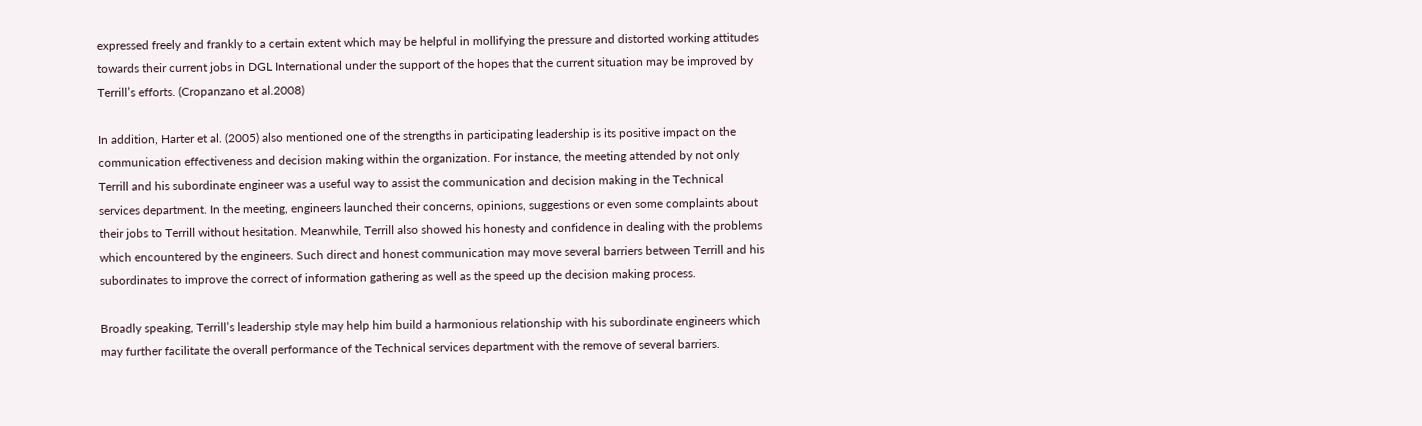expressed freely and frankly to a certain extent which may be helpful in mollifying the pressure and distorted working attitudes towards their current jobs in DGL International under the support of the hopes that the current situation may be improved by Terrill’s efforts. (Cropanzano et al.2008)

In addition, Harter et al. (2005) also mentioned one of the strengths in participating leadership is its positive impact on the communication effectiveness and decision making within the organization. For instance, the meeting attended by not only Terrill and his subordinate engineer was a useful way to assist the communication and decision making in the Technical services department. In the meeting, engineers launched their concerns, opinions, suggestions or even some complaints about their jobs to Terrill without hesitation. Meanwhile, Terrill also showed his honesty and confidence in dealing with the problems which encountered by the engineers. Such direct and honest communication may move several barriers between Terrill and his subordinates to improve the correct of information gathering as well as the speed up the decision making process.

Broadly speaking, Terrill’s leadership style may help him build a harmonious relationship with his subordinate engineers which may further facilitate the overall performance of the Technical services department with the remove of several barriers.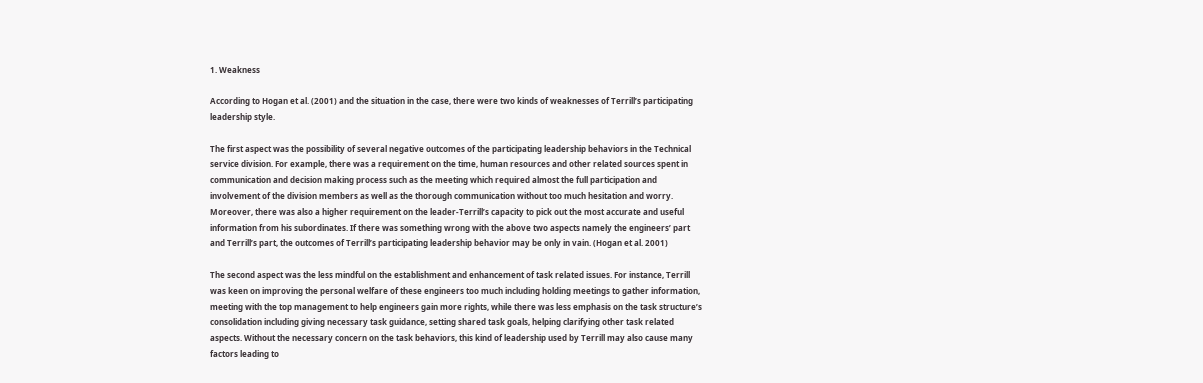1. Weakness

According to Hogan et al. (2001) and the situation in the case, there were two kinds of weaknesses of Terrill’s participating leadership style.

The first aspect was the possibility of several negative outcomes of the participating leadership behaviors in the Technical service division. For example, there was a requirement on the time, human resources and other related sources spent in communication and decision making process such as the meeting which required almost the full participation and involvement of the division members as well as the thorough communication without too much hesitation and worry. Moreover, there was also a higher requirement on the leader-Terrill’s capacity to pick out the most accurate and useful information from his subordinates. If there was something wrong with the above two aspects namely the engineers’ part and Terrill’s part, the outcomes of Terrill’s participating leadership behavior may be only in vain. (Hogan et al. 2001)

The second aspect was the less mindful on the establishment and enhancement of task related issues. For instance, Terrill was keen on improving the personal welfare of these engineers too much including holding meetings to gather information, meeting with the top management to help engineers gain more rights, while there was less emphasis on the task structure’s consolidation including giving necessary task guidance, setting shared task goals, helping clarifying other task related aspects. Without the necessary concern on the task behaviors, this kind of leadership used by Terrill may also cause many factors leading to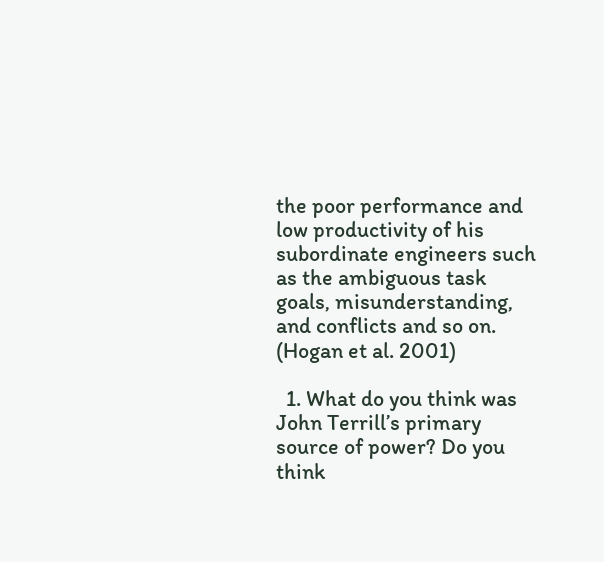the poor performance and low productivity of his subordinate engineers such as the ambiguous task goals, misunderstanding, and conflicts and so on. (Hogan et al. 2001)

  1. What do you think was John Terrill’s primary source of power? Do you think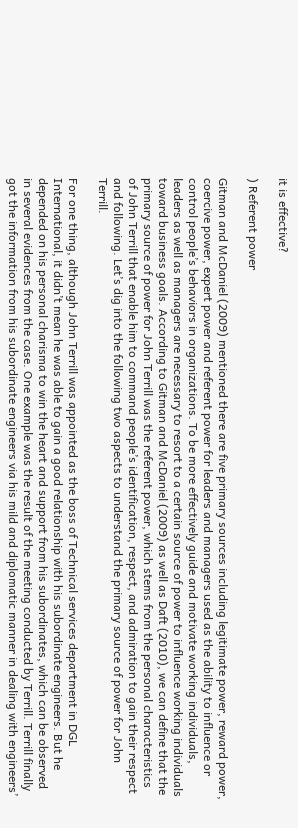it is effective?

) Referent power

Gitman and McDaniel (2009) mentioned there are five primary sources including legitimate power, reward power, coercive power, expert power and referent power for leaders and managers used as the ability to influence or control people’s behaviors in organizations. To be more effectively guide and motivate working individuals, leaders as well as managers are necessary to resort to a certain source of power to influence working individuals toward business goals. According to Gitman and McDaniel (2009) as well as Daft (2010), we can define that the primary source of power for John Terrill was the referent power, which stems from the personal characteristics of John Terrill that enable him to command people’s identification, respect, and admiration to gain their respect and following. Let’s dig into the following two aspects to understand the primary source of power for John Terrill.

For one thing, although John Terrill was appointed as the boss of Technical services department in DGL International, it didn’t mean he was able to gain a good relationship with his subordinate engineers. But he depended on his personal charisma to win the heart and support from his subordinates, which can be observed in several evidences from the case. One example was the result of the meeting conducted by Terrill. Terrill finally got the information from his subordinate engineers via his mild and diplomatic manner in dealing with engineers’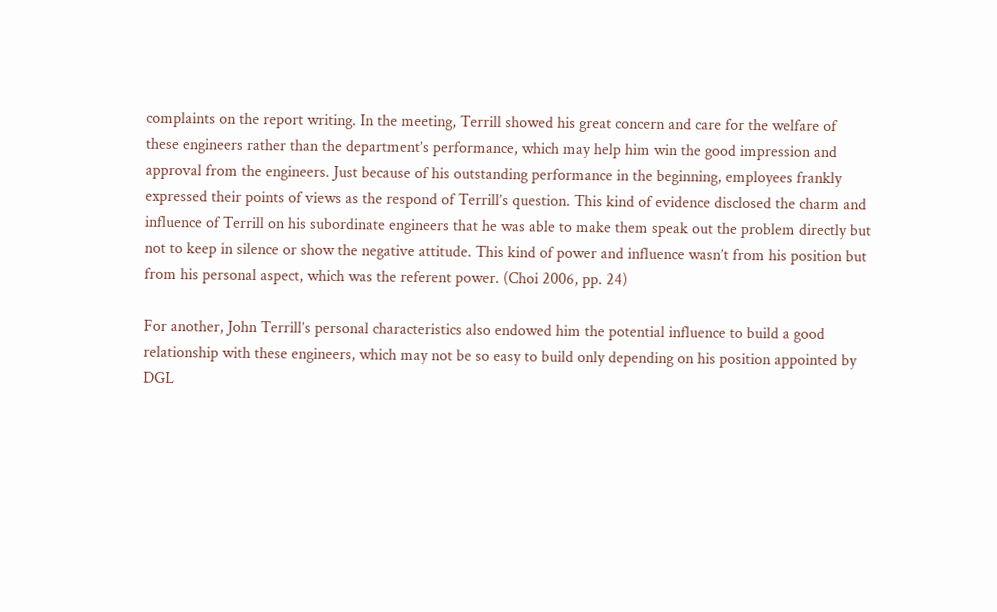complaints on the report writing. In the meeting, Terrill showed his great concern and care for the welfare of these engineers rather than the department’s performance, which may help him win the good impression and approval from the engineers. Just because of his outstanding performance in the beginning, employees frankly expressed their points of views as the respond of Terrill’s question. This kind of evidence disclosed the charm and influence of Terrill on his subordinate engineers that he was able to make them speak out the problem directly but not to keep in silence or show the negative attitude. This kind of power and influence wasn’t from his position but from his personal aspect, which was the referent power. (Choi 2006, pp. 24)

For another, John Terrill’s personal characteristics also endowed him the potential influence to build a good relationship with these engineers, which may not be so easy to build only depending on his position appointed by DGL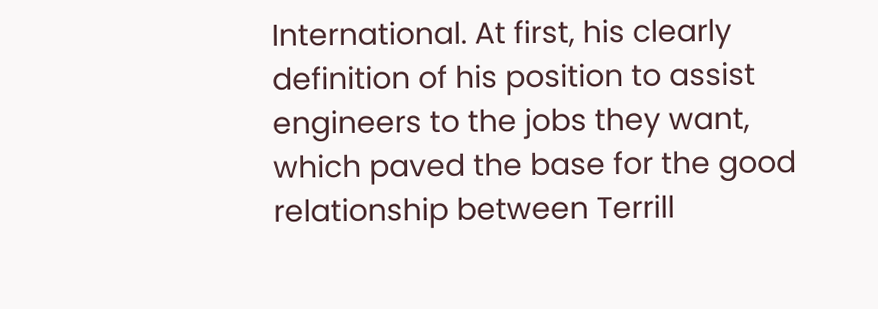International. At first, his clearly definition of his position to assist engineers to the jobs they want, which paved the base for the good relationship between Terrill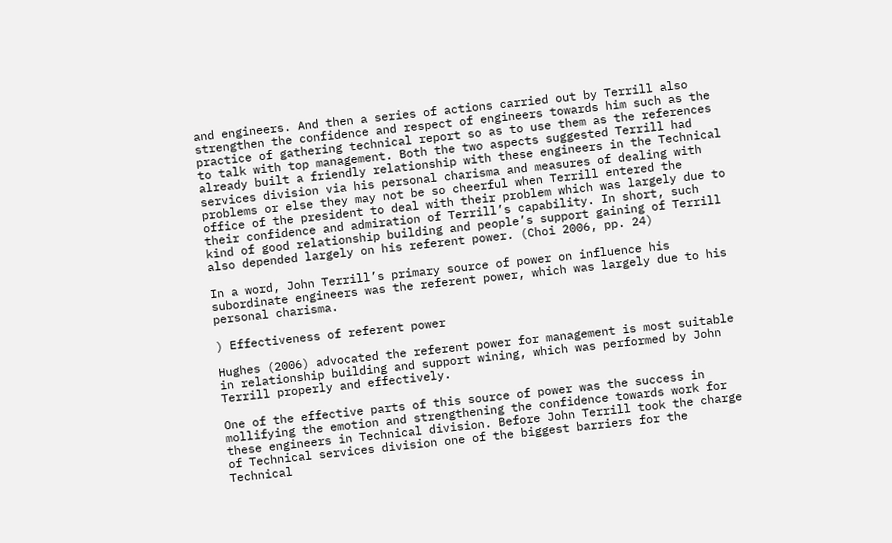and engineers. And then a series of actions carried out by Terrill also strengthen the confidence and respect of engineers towards him such as the practice of gathering technical report so as to use them as the references to talk with top management. Both the two aspects suggested Terrill had already built a friendly relationship with these engineers in the Technical services division via his personal charisma and measures of dealing with problems or else they may not be so cheerful when Terrill entered the office of the president to deal with their problem which was largely due to their confidence and admiration of Terrill’s capability. In short, such kind of good relationship building and people’s support gaining of Terrill also depended largely on his referent power. (Choi 2006, pp. 24)

In a word, John Terrill’s primary source of power on influence his subordinate engineers was the referent power, which was largely due to his personal charisma.

) Effectiveness of referent power

Hughes (2006) advocated the referent power for management is most suitable in relationship building and support wining, which was performed by John Terrill properly and effectively.

One of the effective parts of this source of power was the success in mollifying the emotion and strengthening the confidence towards work for these engineers in Technical division. Before John Terrill took the charge of Technical services division one of the biggest barriers for the Technical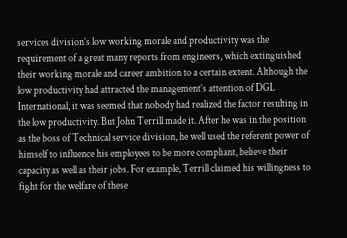services division’s low working morale and productivity was the requirement of a great many reports from engineers, which extinguished their working morale and career ambition to a certain extent. Although the low productivity had attracted the management’s attention of DGL International, it was seemed that nobody had realized the factor resulting in the low productivity. But John Terrill made it. After he was in the position as the boss of Technical service division, he well used the referent power of himself to influence his employees to be more compliant, believe their capacity as well as their jobs. For example, Terrill claimed his willingness to fight for the welfare of these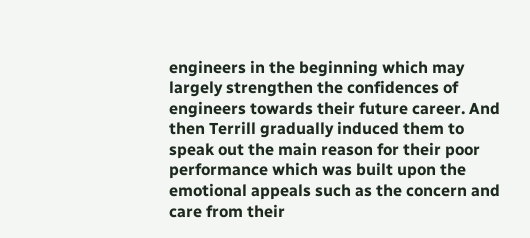engineers in the beginning which may largely strengthen the confidences of engineers towards their future career. And then Terrill gradually induced them to speak out the main reason for their poor performance which was built upon the emotional appeals such as the concern and care from their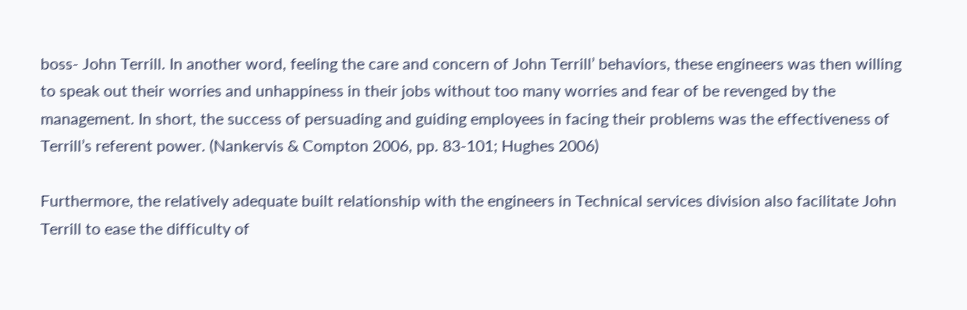boss- John Terrill. In another word, feeling the care and concern of John Terrill’ behaviors, these engineers was then willing to speak out their worries and unhappiness in their jobs without too many worries and fear of be revenged by the management. In short, the success of persuading and guiding employees in facing their problems was the effectiveness of Terrill’s referent power. (Nankervis & Compton 2006, pp. 83-101; Hughes 2006)

Furthermore, the relatively adequate built relationship with the engineers in Technical services division also facilitate John Terrill to ease the difficulty of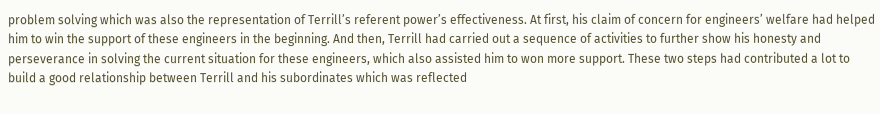problem solving which was also the representation of Terrill’s referent power’s effectiveness. At first, his claim of concern for engineers’ welfare had helped him to win the support of these engineers in the beginning. And then, Terrill had carried out a sequence of activities to further show his honesty and perseverance in solving the current situation for these engineers, which also assisted him to won more support. These two steps had contributed a lot to build a good relationship between Terrill and his subordinates which was reflected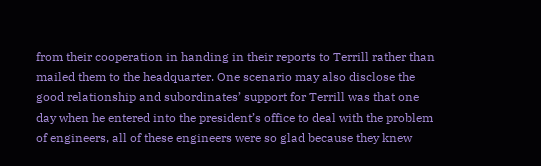from their cooperation in handing in their reports to Terrill rather than mailed them to the headquarter. One scenario may also disclose the good relationship and subordinates’ support for Terrill was that one day when he entered into the president’s office to deal with the problem of engineers, all of these engineers were so glad because they knew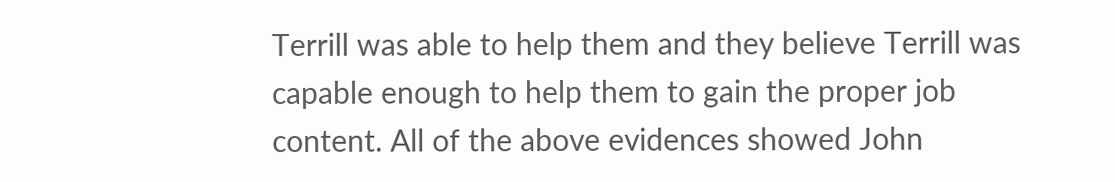Terrill was able to help them and they believe Terrill was capable enough to help them to gain the proper job content. All of the above evidences showed John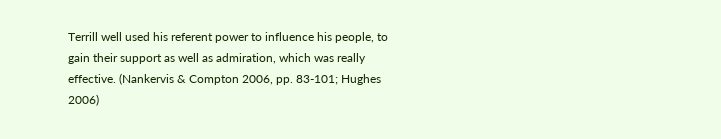Terrill well used his referent power to influence his people, to gain their support as well as admiration, which was really effective. (Nankervis & Compton 2006, pp. 83-101; Hughes 2006)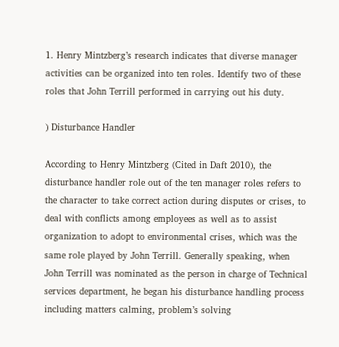1. Henry Mintzberg’s research indicates that diverse manager activities can be organized into ten roles. Identify two of these roles that John Terrill performed in carrying out his duty.

) Disturbance Handler

According to Henry Mintzberg (Cited in Daft 2010), the disturbance handler role out of the ten manager roles refers to the character to take correct action during disputes or crises, to deal with conflicts among employees as well as to assist organization to adopt to environmental crises, which was the same role played by John Terrill. Generally speaking, when John Terrill was nominated as the person in charge of Technical services department, he began his disturbance handling process including matters calming, problem’s solving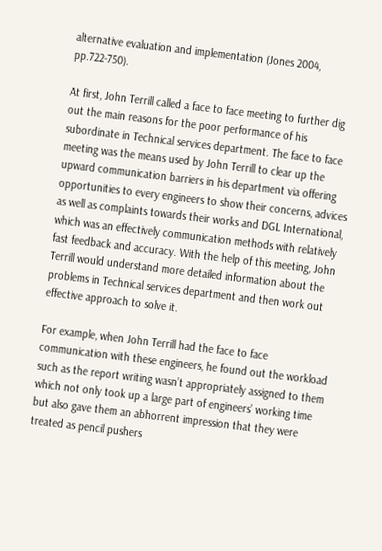alternative evaluation and implementation (Jones 2004, pp.722-750).

At first, John Terrill called a face to face meeting to further dig out the main reasons for the poor performance of his subordinate in Technical services department. The face to face meeting was the means used by John Terrill to clear up the upward communication barriers in his department via offering opportunities to every engineers to show their concerns, advices as well as complaints towards their works and DGL International, which was an effectively communication methods with relatively fast feedback and accuracy. With the help of this meeting, John Terrill would understand more detailed information about the problems in Technical services department and then work out effective approach to solve it.

For example, when John Terrill had the face to face communication with these engineers, he found out the workload such as the report writing wasn’t appropriately assigned to them which not only took up a large part of engineers’ working time but also gave them an abhorrent impression that they were treated as pencil pushers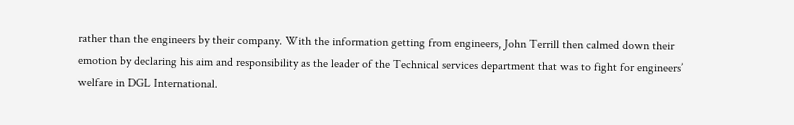rather than the engineers by their company. With the information getting from engineers, John Terrill then calmed down their emotion by declaring his aim and responsibility as the leader of the Technical services department that was to fight for engineers’ welfare in DGL International.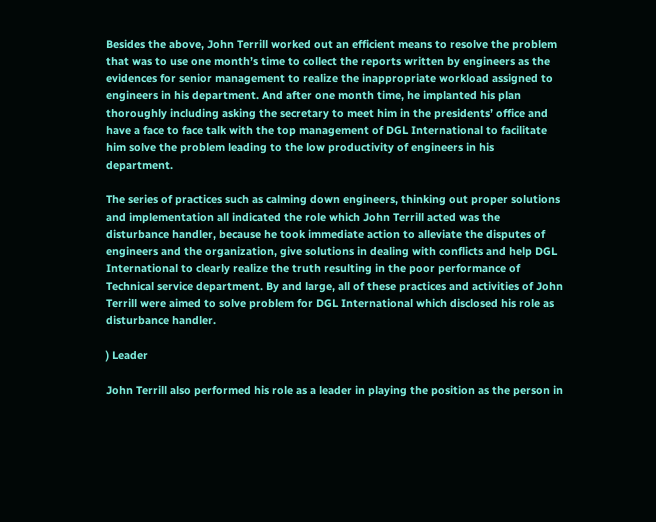Besides the above, John Terrill worked out an efficient means to resolve the problem that was to use one month’s time to collect the reports written by engineers as the evidences for senior management to realize the inappropriate workload assigned to engineers in his department. And after one month time, he implanted his plan thoroughly including asking the secretary to meet him in the presidents’ office and have a face to face talk with the top management of DGL International to facilitate him solve the problem leading to the low productivity of engineers in his department.

The series of practices such as calming down engineers, thinking out proper solutions and implementation all indicated the role which John Terrill acted was the disturbance handler, because he took immediate action to alleviate the disputes of engineers and the organization, give solutions in dealing with conflicts and help DGL International to clearly realize the truth resulting in the poor performance of Technical service department. By and large, all of these practices and activities of John Terrill were aimed to solve problem for DGL International which disclosed his role as disturbance handler.

) Leader

John Terrill also performed his role as a leader in playing the position as the person in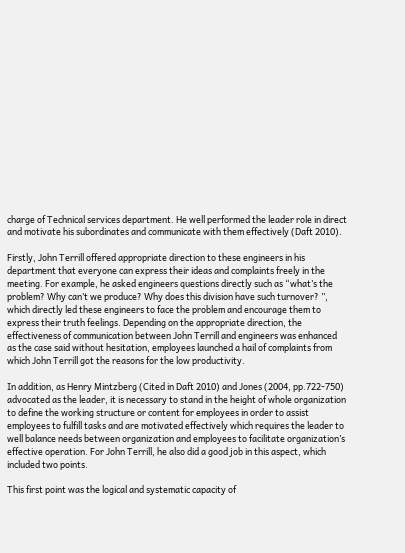charge of Technical services department. He well performed the leader role in direct and motivate his subordinates and communicate with them effectively (Daft 2010).

Firstly, John Terrill offered appropriate direction to these engineers in his department that everyone can express their ideas and complaints freely in the meeting. For example, he asked engineers questions directly such as “what’s the problem? Why can’t we produce? Why does this division have such turnover? ”, which directly led these engineers to face the problem and encourage them to express their truth feelings. Depending on the appropriate direction, the effectiveness of communication between John Terrill and engineers was enhanced as the case said without hesitation, employees launched a hail of complaints from which John Terrill got the reasons for the low productivity.

In addition, as Henry Mintzberg (Cited in Daft 2010) and Jones (2004, pp.722-750) advocated as the leader, it is necessary to stand in the height of whole organization to define the working structure or content for employees in order to assist employees to fulfill tasks and are motivated effectively which requires the leader to well balance needs between organization and employees to facilitate organization’s effective operation. For John Terrill, he also did a good job in this aspect, which included two points.

This first point was the logical and systematic capacity of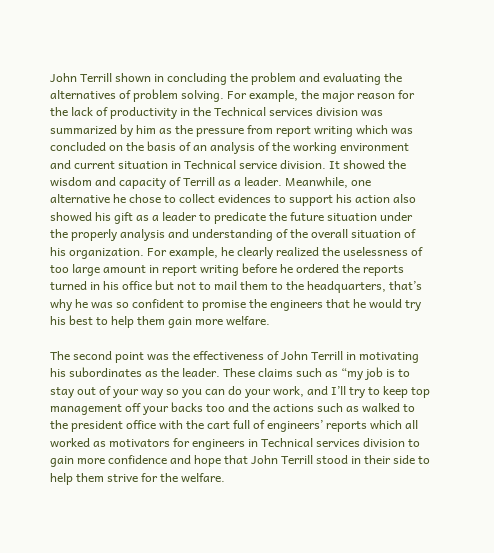John Terrill shown in concluding the problem and evaluating the alternatives of problem solving. For example, the major reason for the lack of productivity in the Technical services division was summarized by him as the pressure from report writing which was concluded on the basis of an analysis of the working environment and current situation in Technical service division. It showed the wisdom and capacity of Terrill as a leader. Meanwhile, one alternative he chose to collect evidences to support his action also showed his gift as a leader to predicate the future situation under the properly analysis and understanding of the overall situation of his organization. For example, he clearly realized the uselessness of too large amount in report writing before he ordered the reports turned in his office but not to mail them to the headquarters, that’s why he was so confident to promise the engineers that he would try his best to help them gain more welfare.

The second point was the effectiveness of John Terrill in motivating his subordinates as the leader. These claims such as “my job is to stay out of your way so you can do your work, and I’ll try to keep top management off your backs too and the actions such as walked to the president office with the cart full of engineers’ reports which all worked as motivators for engineers in Technical services division to gain more confidence and hope that John Terrill stood in their side to help them strive for the welfare.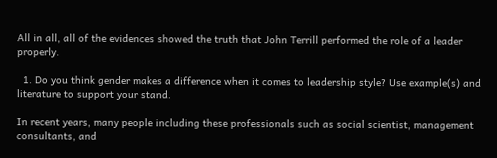All in all, all of the evidences showed the truth that John Terrill performed the role of a leader properly.

  1. Do you think gender makes a difference when it comes to leadership style? Use example(s) and literature to support your stand.

In recent years, many people including these professionals such as social scientist, management consultants, and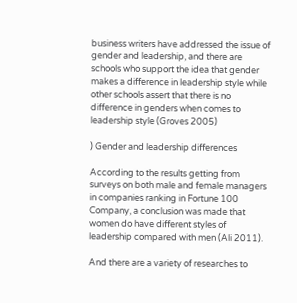business writers have addressed the issue of gender and leadership, and there are schools who support the idea that gender makes a difference in leadership style while other schools assert that there is no difference in genders when comes to leadership style (Groves 2005)

) Gender and leadership differences

According to the results getting from surveys on both male and female managers in companies ranking in Fortune 100 Company, a conclusion was made that women do have different styles of leadership compared with men (Ali 2011).

And there are a variety of researches to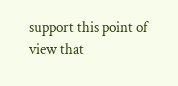support this point of view that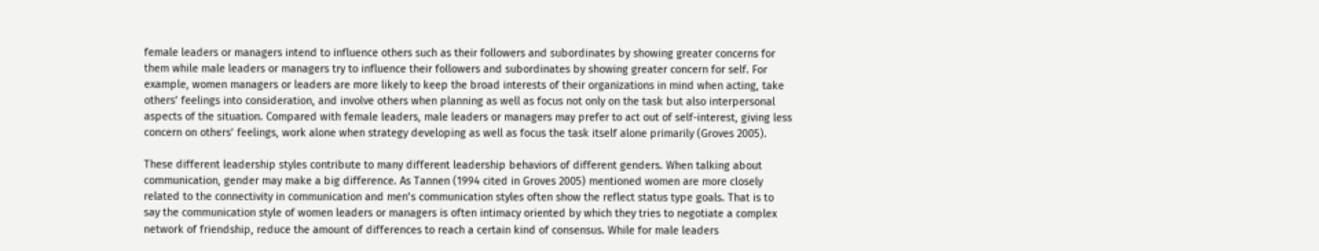female leaders or managers intend to influence others such as their followers and subordinates by showing greater concerns for them while male leaders or managers try to influence their followers and subordinates by showing greater concern for self. For example, women managers or leaders are more likely to keep the broad interests of their organizations in mind when acting, take others’ feelings into consideration, and involve others when planning as well as focus not only on the task but also interpersonal aspects of the situation. Compared with female leaders, male leaders or managers may prefer to act out of self-interest, giving less concern on others’ feelings, work alone when strategy developing as well as focus the task itself alone primarily (Groves 2005).

These different leadership styles contribute to many different leadership behaviors of different genders. When talking about communication, gender may make a big difference. As Tannen (1994 cited in Groves 2005) mentioned women are more closely related to the connectivity in communication and men’s communication styles often show the reflect status type goals. That is to say the communication style of women leaders or managers is often intimacy oriented by which they tries to negotiate a complex network of friendship, reduce the amount of differences to reach a certain kind of consensus. While for male leaders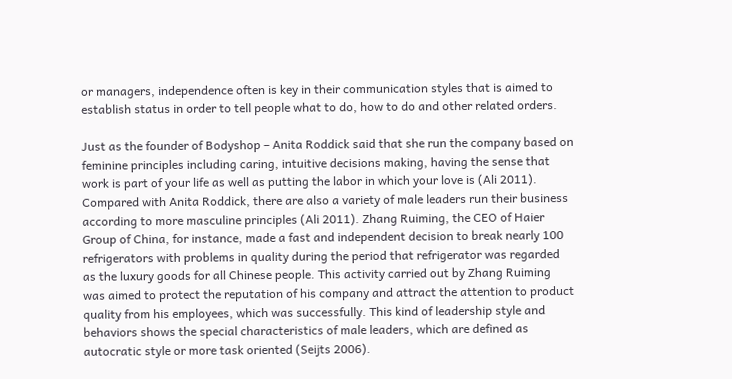or managers, independence often is key in their communication styles that is aimed to establish status in order to tell people what to do, how to do and other related orders.

Just as the founder of Bodyshop – Anita Roddick said that she run the company based on feminine principles including caring, intuitive decisions making, having the sense that work is part of your life as well as putting the labor in which your love is (Ali 2011). Compared with Anita Roddick, there are also a variety of male leaders run their business according to more masculine principles (Ali 2011). Zhang Ruiming, the CEO of Haier Group of China, for instance, made a fast and independent decision to break nearly 100 refrigerators with problems in quality during the period that refrigerator was regarded as the luxury goods for all Chinese people. This activity carried out by Zhang Ruiming was aimed to protect the reputation of his company and attract the attention to product quality from his employees, which was successfully. This kind of leadership style and behaviors shows the special characteristics of male leaders, which are defined as autocratic style or more task oriented (Seijts 2006).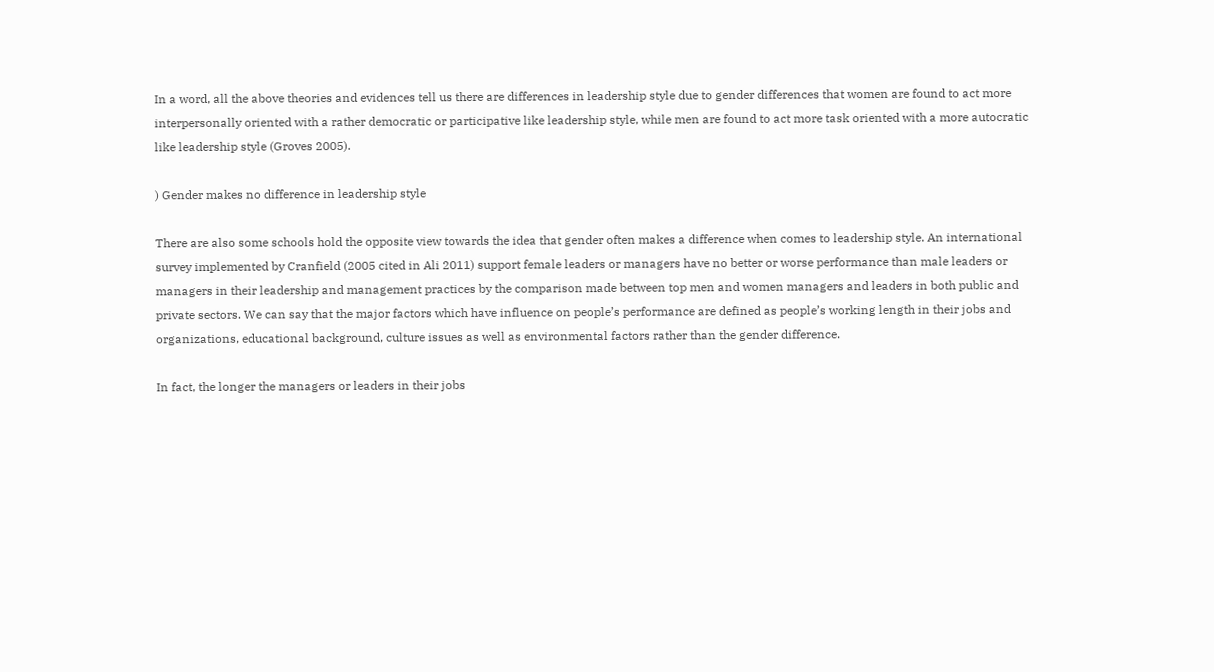In a word, all the above theories and evidences tell us there are differences in leadership style due to gender differences that women are found to act more interpersonally oriented with a rather democratic or participative like leadership style, while men are found to act more task oriented with a more autocratic like leadership style (Groves 2005).

) Gender makes no difference in leadership style

There are also some schools hold the opposite view towards the idea that gender often makes a difference when comes to leadership style. An international survey implemented by Cranfield (2005 cited in Ali 2011) support female leaders or managers have no better or worse performance than male leaders or managers in their leadership and management practices by the comparison made between top men and women managers and leaders in both public and private sectors. We can say that the major factors which have influence on people’s performance are defined as people’s working length in their jobs and organizations, educational background, culture issues as well as environmental factors rather than the gender difference.

In fact, the longer the managers or leaders in their jobs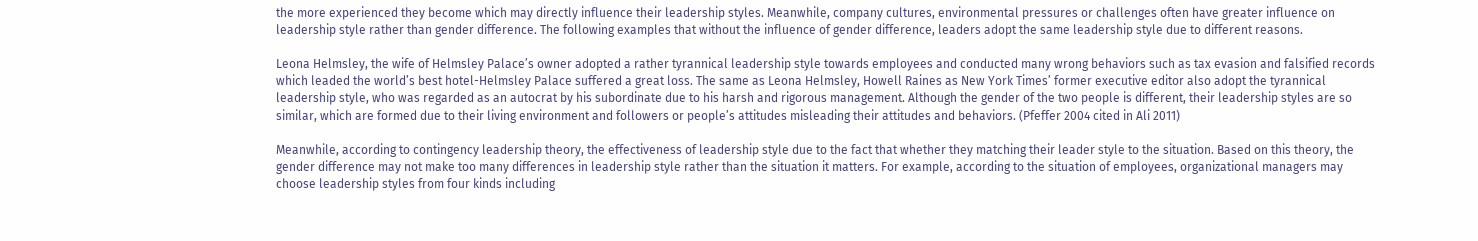the more experienced they become which may directly influence their leadership styles. Meanwhile, company cultures, environmental pressures or challenges often have greater influence on leadership style rather than gender difference. The following examples that without the influence of gender difference, leaders adopt the same leadership style due to different reasons.

Leona Helmsley, the wife of Helmsley Palace’s owner adopted a rather tyrannical leadership style towards employees and conducted many wrong behaviors such as tax evasion and falsified records which leaded the world’s best hotel-Helmsley Palace suffered a great loss. The same as Leona Helmsley, Howell Raines as New York Times’ former executive editor also adopt the tyrannical leadership style, who was regarded as an autocrat by his subordinate due to his harsh and rigorous management. Although the gender of the two people is different, their leadership styles are so similar, which are formed due to their living environment and followers or people’s attitudes misleading their attitudes and behaviors. (Pfeffer 2004 cited in Ali 2011)

Meanwhile, according to contingency leadership theory, the effectiveness of leadership style due to the fact that whether they matching their leader style to the situation. Based on this theory, the gender difference may not make too many differences in leadership style rather than the situation it matters. For example, according to the situation of employees, organizational managers may choose leadership styles from four kinds including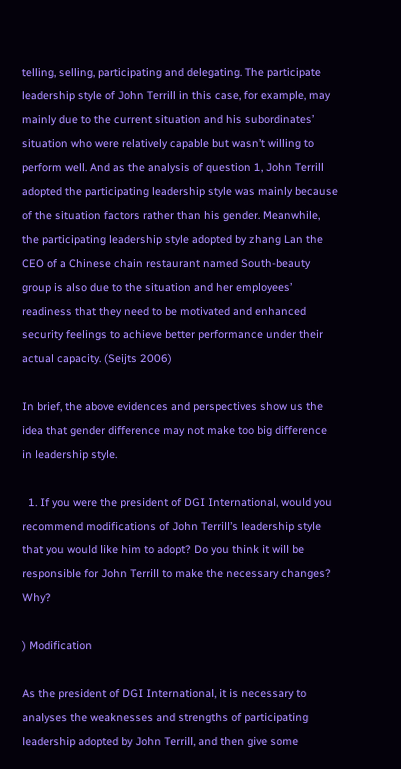telling, selling, participating and delegating. The participate leadership style of John Terrill in this case, for example, may mainly due to the current situation and his subordinates’ situation who were relatively capable but wasn’t willing to perform well. And as the analysis of question 1, John Terrill adopted the participating leadership style was mainly because of the situation factors rather than his gender. Meanwhile, the participating leadership style adopted by zhang Lan the CEO of a Chinese chain restaurant named South-beauty group is also due to the situation and her employees’ readiness that they need to be motivated and enhanced security feelings to achieve better performance under their actual capacity. (Seijts 2006)

In brief, the above evidences and perspectives show us the idea that gender difference may not make too big difference in leadership style.

  1. If you were the president of DGI International, would you recommend modifications of John Terrill’s leadership style that you would like him to adopt? Do you think it will be responsible for John Terrill to make the necessary changes? Why?

) Modification

As the president of DGI International, it is necessary to analyses the weaknesses and strengths of participating leadership adopted by John Terrill, and then give some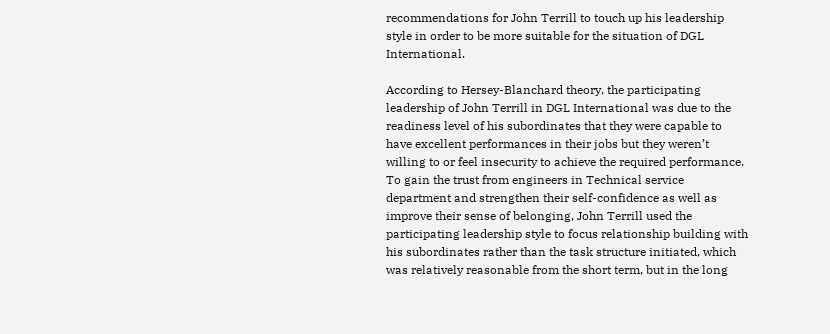recommendations for John Terrill to touch up his leadership style in order to be more suitable for the situation of DGL International.

According to Hersey-Blanchard theory, the participating leadership of John Terrill in DGL International was due to the readiness level of his subordinates that they were capable to have excellent performances in their jobs but they weren’t willing to or feel insecurity to achieve the required performance. To gain the trust from engineers in Technical service department and strengthen their self-confidence as well as improve their sense of belonging, John Terrill used the participating leadership style to focus relationship building with his subordinates rather than the task structure initiated, which was relatively reasonable from the short term, but in the long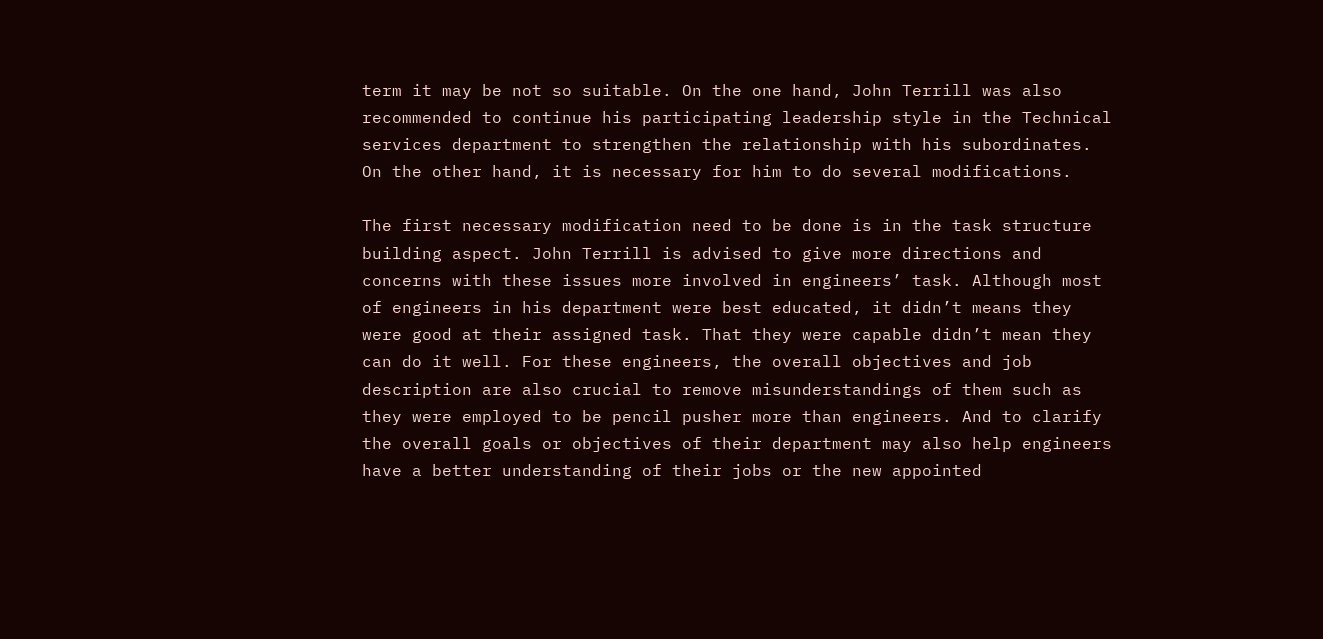term it may be not so suitable. On the one hand, John Terrill was also recommended to continue his participating leadership style in the Technical services department to strengthen the relationship with his subordinates. On the other hand, it is necessary for him to do several modifications.

The first necessary modification need to be done is in the task structure building aspect. John Terrill is advised to give more directions and concerns with these issues more involved in engineers’ task. Although most of engineers in his department were best educated, it didn’t means they were good at their assigned task. That they were capable didn’t mean they can do it well. For these engineers, the overall objectives and job description are also crucial to remove misunderstandings of them such as they were employed to be pencil pusher more than engineers. And to clarify the overall goals or objectives of their department may also help engineers have a better understanding of their jobs or the new appointed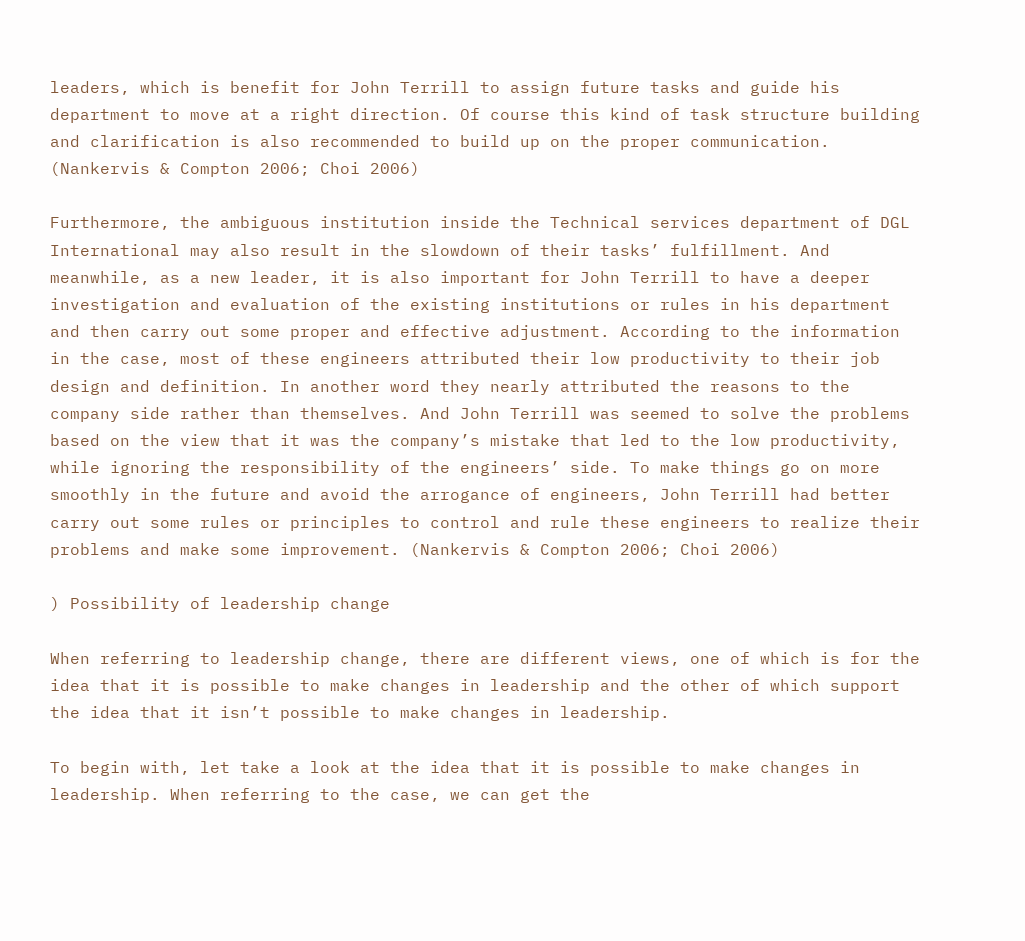leaders, which is benefit for John Terrill to assign future tasks and guide his department to move at a right direction. Of course this kind of task structure building and clarification is also recommended to build up on the proper communication. (Nankervis & Compton 2006; Choi 2006)

Furthermore, the ambiguous institution inside the Technical services department of DGL International may also result in the slowdown of their tasks’ fulfillment. And meanwhile, as a new leader, it is also important for John Terrill to have a deeper investigation and evaluation of the existing institutions or rules in his department and then carry out some proper and effective adjustment. According to the information in the case, most of these engineers attributed their low productivity to their job design and definition. In another word they nearly attributed the reasons to the company side rather than themselves. And John Terrill was seemed to solve the problems based on the view that it was the company’s mistake that led to the low productivity, while ignoring the responsibility of the engineers’ side. To make things go on more smoothly in the future and avoid the arrogance of engineers, John Terrill had better carry out some rules or principles to control and rule these engineers to realize their problems and make some improvement. (Nankervis & Compton 2006; Choi 2006)

) Possibility of leadership change

When referring to leadership change, there are different views, one of which is for the idea that it is possible to make changes in leadership and the other of which support the idea that it isn’t possible to make changes in leadership.

To begin with, let take a look at the idea that it is possible to make changes in leadership. When referring to the case, we can get the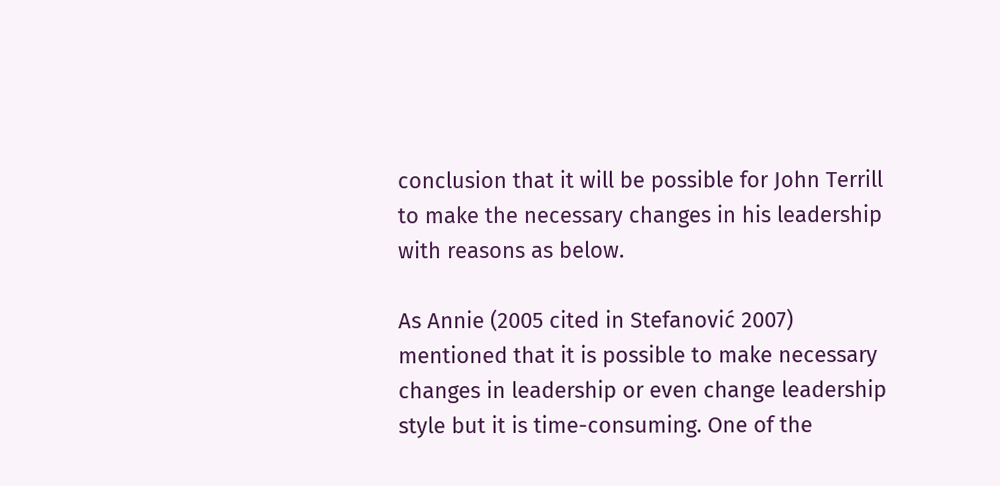conclusion that it will be possible for John Terrill to make the necessary changes in his leadership with reasons as below.

As Annie (2005 cited in Stefanović 2007) mentioned that it is possible to make necessary changes in leadership or even change leadership style but it is time-consuming. One of the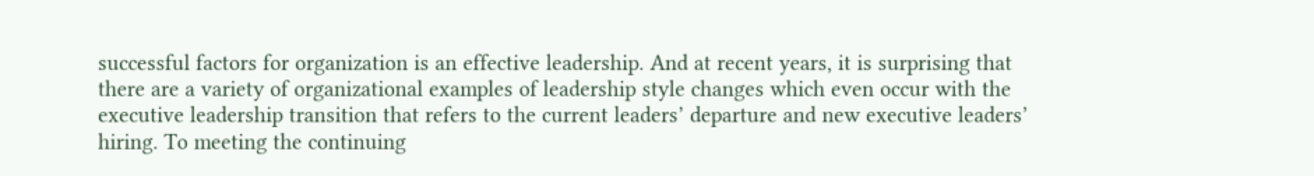successful factors for organization is an effective leadership. And at recent years, it is surprising that there are a variety of organizational examples of leadership style changes which even occur with the executive leadership transition that refers to the current leaders’ departure and new executive leaders’ hiring. To meeting the continuing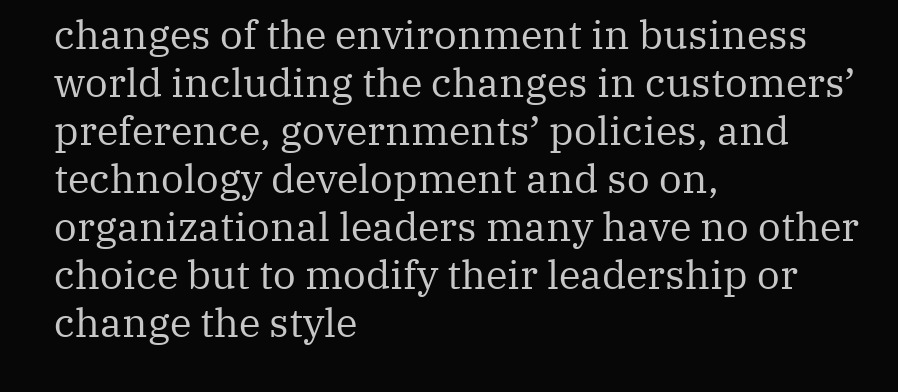changes of the environment in business world including the changes in customers’ preference, governments’ policies, and technology development and so on, organizational leaders many have no other choice but to modify their leadership or change the style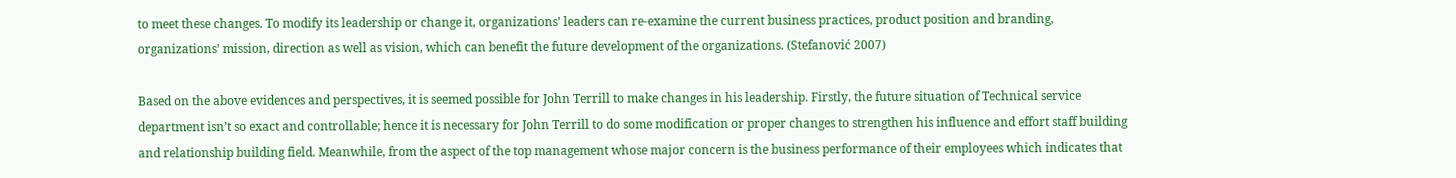to meet these changes. To modify its leadership or change it, organizations’ leaders can re-examine the current business practices, product position and branding, organizations’ mission, direction as well as vision, which can benefit the future development of the organizations. (Stefanović 2007)

Based on the above evidences and perspectives, it is seemed possible for John Terrill to make changes in his leadership. Firstly, the future situation of Technical service department isn’t so exact and controllable; hence it is necessary for John Terrill to do some modification or proper changes to strengthen his influence and effort staff building and relationship building field. Meanwhile, from the aspect of the top management whose major concern is the business performance of their employees which indicates that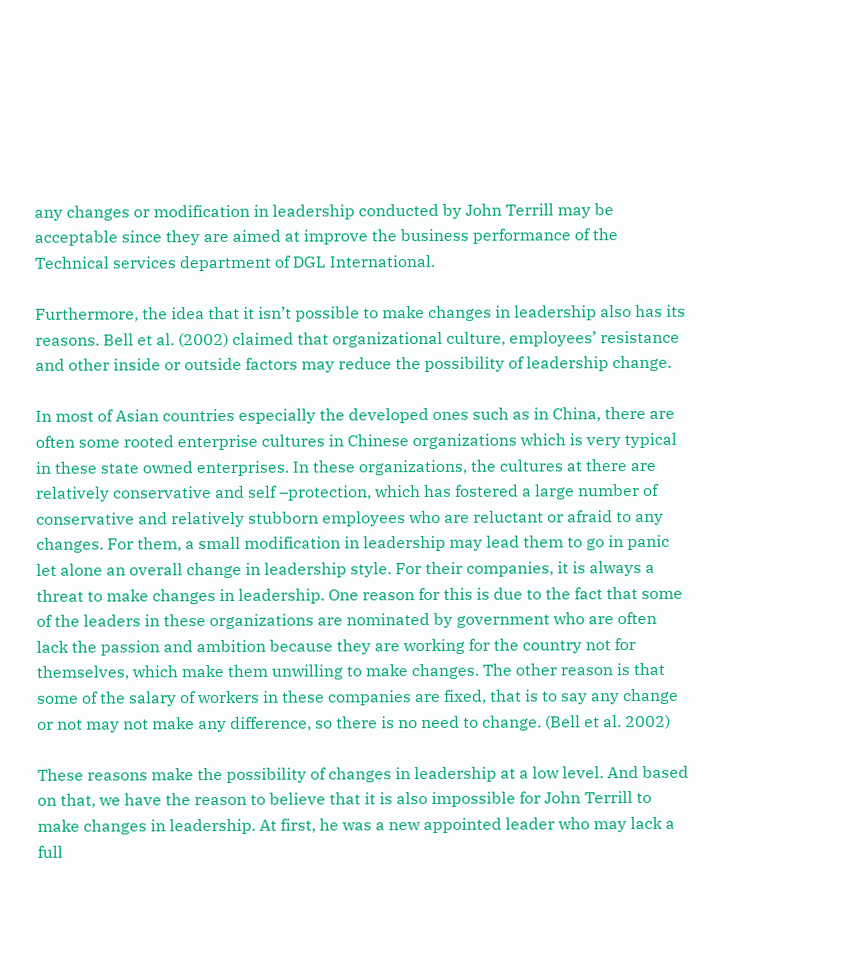any changes or modification in leadership conducted by John Terrill may be acceptable since they are aimed at improve the business performance of the Technical services department of DGL International.

Furthermore, the idea that it isn’t possible to make changes in leadership also has its reasons. Bell et al. (2002) claimed that organizational culture, employees’ resistance and other inside or outside factors may reduce the possibility of leadership change.

In most of Asian countries especially the developed ones such as in China, there are often some rooted enterprise cultures in Chinese organizations which is very typical in these state owned enterprises. In these organizations, the cultures at there are relatively conservative and self –protection, which has fostered a large number of conservative and relatively stubborn employees who are reluctant or afraid to any changes. For them, a small modification in leadership may lead them to go in panic let alone an overall change in leadership style. For their companies, it is always a threat to make changes in leadership. One reason for this is due to the fact that some of the leaders in these organizations are nominated by government who are often lack the passion and ambition because they are working for the country not for themselves, which make them unwilling to make changes. The other reason is that some of the salary of workers in these companies are fixed, that is to say any change or not may not make any difference, so there is no need to change. (Bell et al. 2002)

These reasons make the possibility of changes in leadership at a low level. And based on that, we have the reason to believe that it is also impossible for John Terrill to make changes in leadership. At first, he was a new appointed leader who may lack a full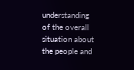understanding of the overall situation about the people and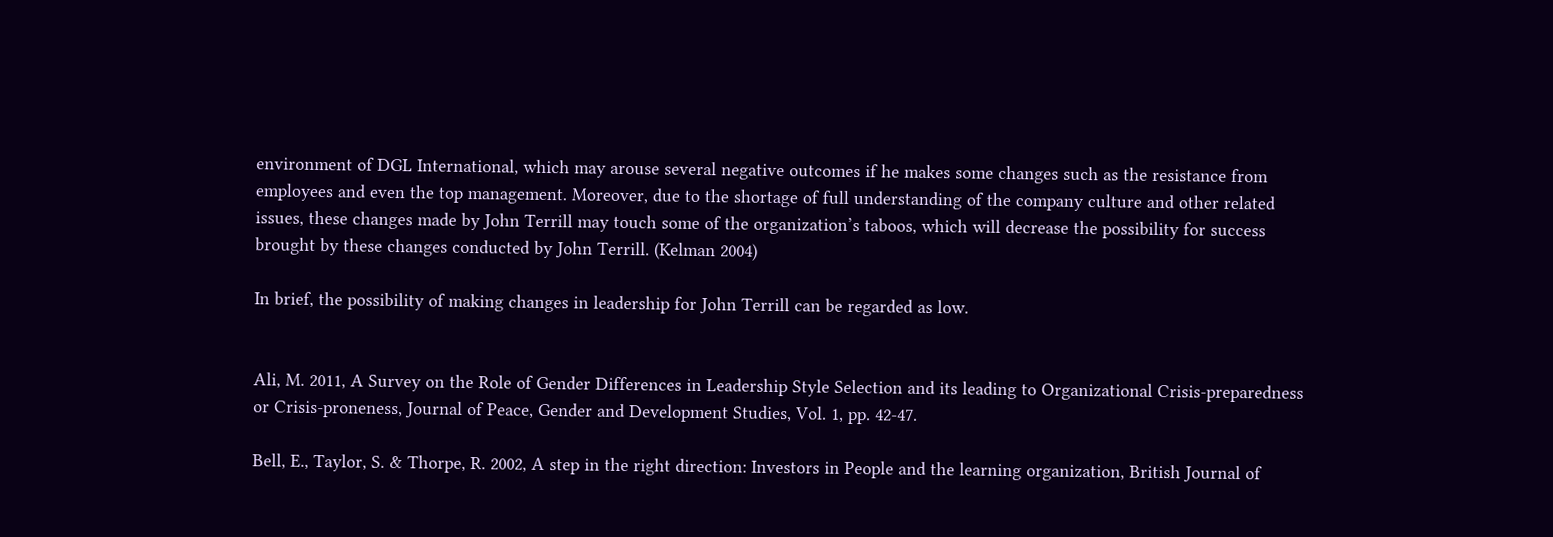environment of DGL International, which may arouse several negative outcomes if he makes some changes such as the resistance from employees and even the top management. Moreover, due to the shortage of full understanding of the company culture and other related issues, these changes made by John Terrill may touch some of the organization’s taboos, which will decrease the possibility for success brought by these changes conducted by John Terrill. (Kelman 2004)

In brief, the possibility of making changes in leadership for John Terrill can be regarded as low.


Ali, M. 2011, A Survey on the Role of Gender Differences in Leadership Style Selection and its leading to Organizational Crisis-preparedness or Crisis-proneness, Journal of Peace, Gender and Development Studies, Vol. 1, pp. 42-47.

Bell, E., Taylor, S. & Thorpe, R. 2002, A step in the right direction: Investors in People and the learning organization, British Journal of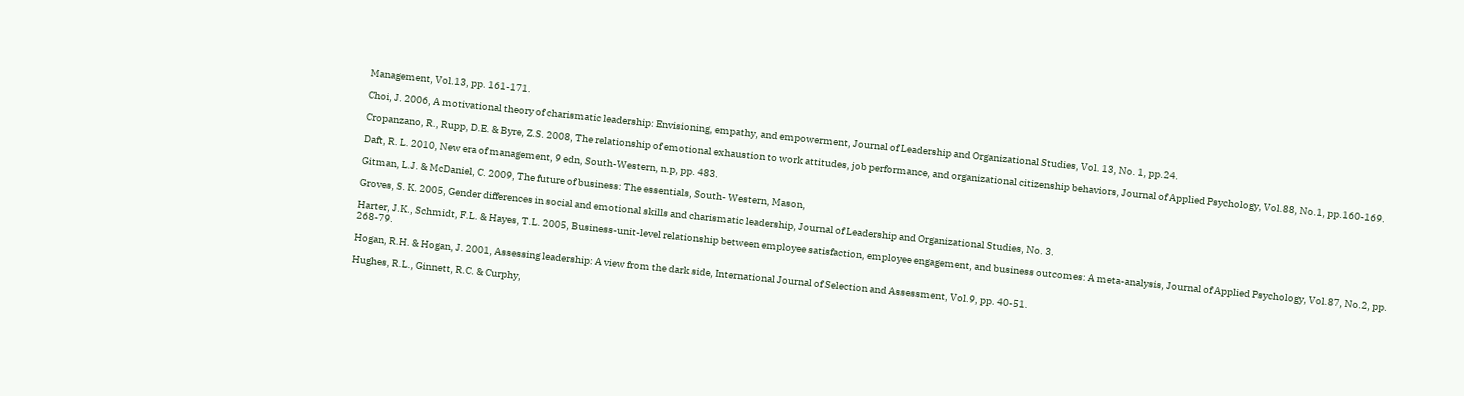Management, Vol.13, pp. 161-171.

Choi, J. 2006, A motivational theory of charismatic leadership: Envisioning, empathy, and empowerment, Journal of Leadership and Organizational Studies, Vol. 13, No. 1, pp.24.

Cropanzano, R., Rupp, D.E. & Byre, Z.S. 2008, The relationship of emotional exhaustion to work attitudes, job performance, and organizational citizenship behaviors, Journal of Applied Psychology, Vol.88, No.1, pp.160-169.

Daft, R. L. 2010, New era of management, 9 edn, South-Western, n.p, pp. 483.

Gitman, L.J. & McDaniel, C. 2009, The future of business: The essentials, South- Western, Mason,

Groves, S. K. 2005, Gender differences in social and emotional skills and charismatic leadership, Journal of Leadership and Organizational Studies, No. 3.

Harter, J.K., Schmidt, F.L. & Hayes, T.L. 2005, Business-unit-level relationship between employee satisfaction, employee engagement, and business outcomes: A meta-analysis, Journal of Applied Psychology, Vol.87, No.2, pp. 268-79.

Hogan, R.H. & Hogan, J. 2001, Assessing leadership: A view from the dark side, International Journal of Selection and Assessment, Vol.9, pp. 40-51.

Hughes, R.L., Ginnett, R.C. & Curphy,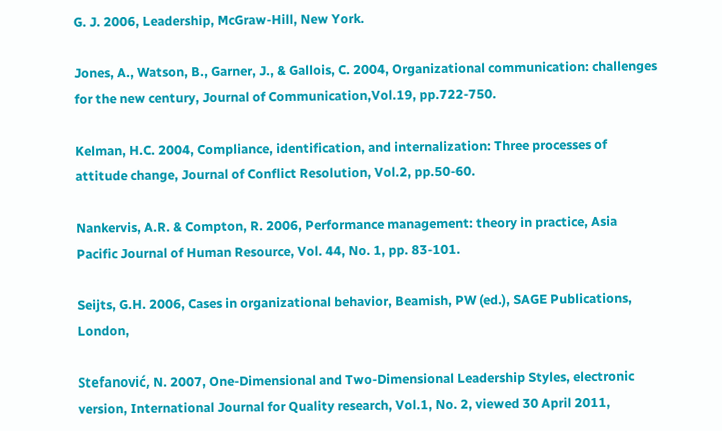G. J. 2006, Leadership, McGraw-Hill, New York.

Jones, A., Watson, B., Garner, J., & Gallois, C. 2004, Organizational communication: challenges for the new century, Journal of Communication,Vol.19, pp.722-750.

Kelman, H.C. 2004, Compliance, identification, and internalization: Three processes of attitude change, Journal of Conflict Resolution, Vol.2, pp.50-60.

Nankervis, A.R. & Compton, R. 2006, Performance management: theory in practice, Asia Pacific Journal of Human Resource, Vol. 44, No. 1, pp. 83-101.

Seijts, G.H. 2006, Cases in organizational behavior, Beamish, PW (ed.), SAGE Publications, London,

Stefanović, N. 2007, One-Dimensional and Two-Dimensional Leadership Styles, electronic version, International Journal for Quality research, Vol.1, No. 2, viewed 30 April 2011,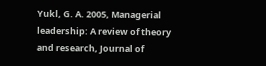Yukl, G. A. 2005, Managerial leadership: A review of theory and research, Journal of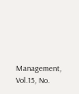Management, Vol.15, No.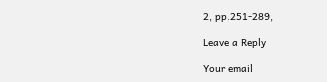2, pp.251-289,

Leave a Reply

Your email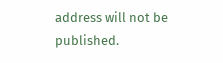address will not be published.